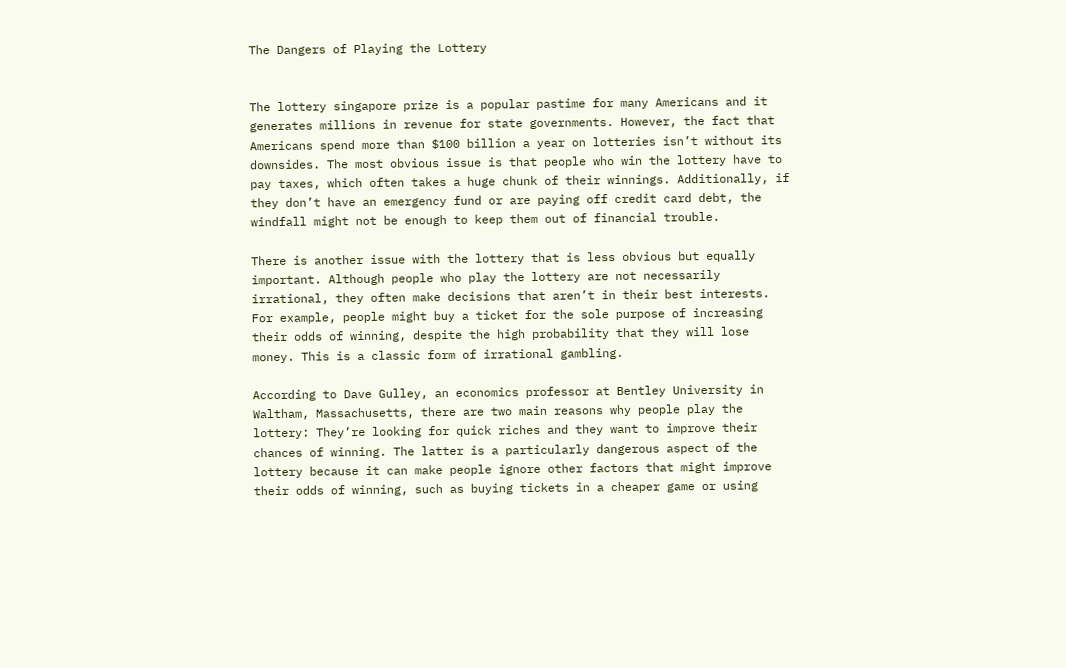The Dangers of Playing the Lottery


The lottery singapore prize is a popular pastime for many Americans and it generates millions in revenue for state governments. However, the fact that Americans spend more than $100 billion a year on lotteries isn’t without its downsides. The most obvious issue is that people who win the lottery have to pay taxes, which often takes a huge chunk of their winnings. Additionally, if they don’t have an emergency fund or are paying off credit card debt, the windfall might not be enough to keep them out of financial trouble.

There is another issue with the lottery that is less obvious but equally important. Although people who play the lottery are not necessarily irrational, they often make decisions that aren’t in their best interests. For example, people might buy a ticket for the sole purpose of increasing their odds of winning, despite the high probability that they will lose money. This is a classic form of irrational gambling.

According to Dave Gulley, an economics professor at Bentley University in Waltham, Massachusetts, there are two main reasons why people play the lottery: They’re looking for quick riches and they want to improve their chances of winning. The latter is a particularly dangerous aspect of the lottery because it can make people ignore other factors that might improve their odds of winning, such as buying tickets in a cheaper game or using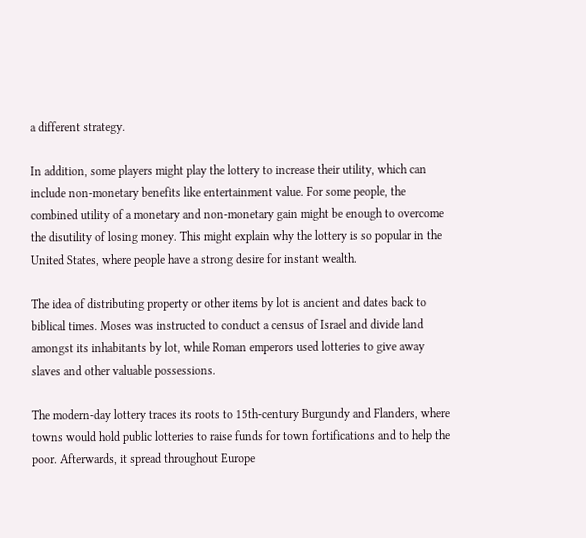a different strategy.

In addition, some players might play the lottery to increase their utility, which can include non-monetary benefits like entertainment value. For some people, the combined utility of a monetary and non-monetary gain might be enough to overcome the disutility of losing money. This might explain why the lottery is so popular in the United States, where people have a strong desire for instant wealth.

The idea of distributing property or other items by lot is ancient and dates back to biblical times. Moses was instructed to conduct a census of Israel and divide land amongst its inhabitants by lot, while Roman emperors used lotteries to give away slaves and other valuable possessions.

The modern-day lottery traces its roots to 15th-century Burgundy and Flanders, where towns would hold public lotteries to raise funds for town fortifications and to help the poor. Afterwards, it spread throughout Europe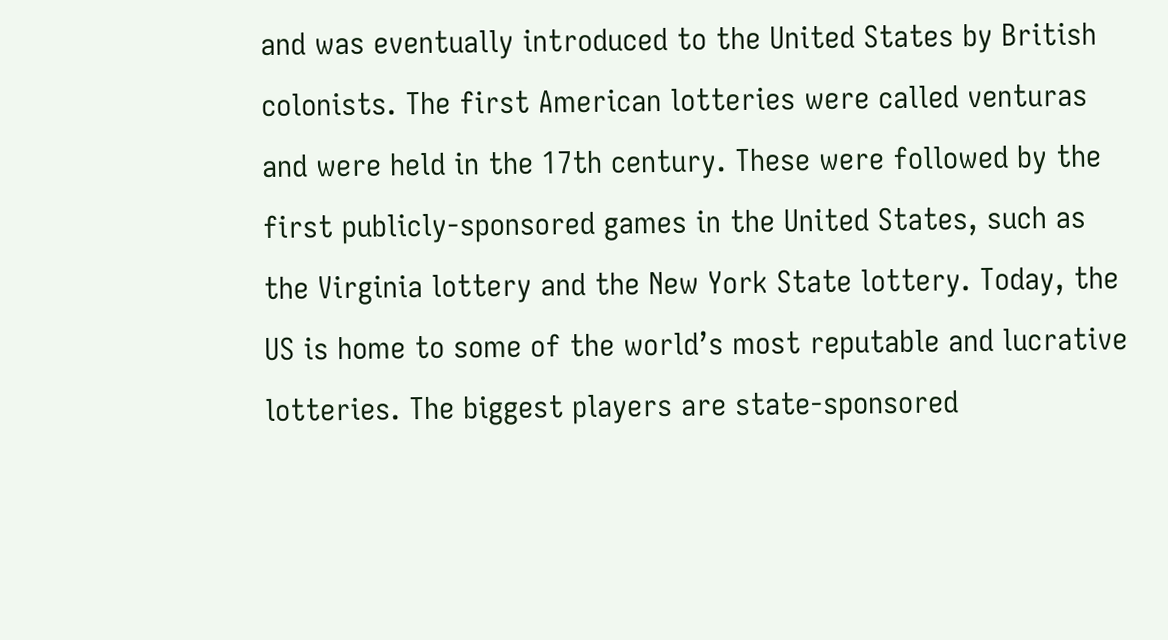and was eventually introduced to the United States by British colonists. The first American lotteries were called venturas and were held in the 17th century. These were followed by the first publicly-sponsored games in the United States, such as the Virginia lottery and the New York State lottery. Today, the US is home to some of the world’s most reputable and lucrative lotteries. The biggest players are state-sponsored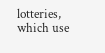lotteries, which use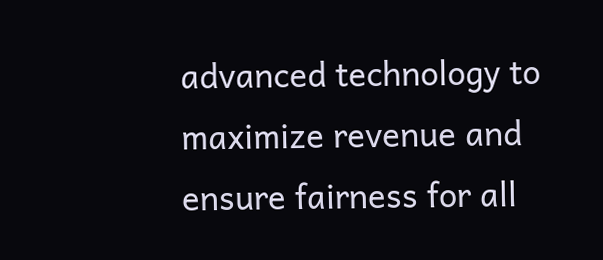advanced technology to maximize revenue and ensure fairness for all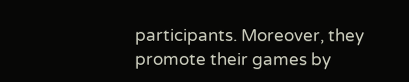participants. Moreover, they promote their games by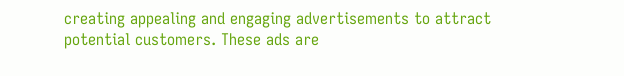creating appealing and engaging advertisements to attract potential customers. These ads are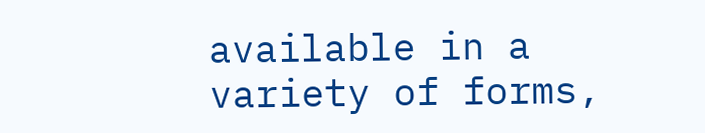available in a variety of forms,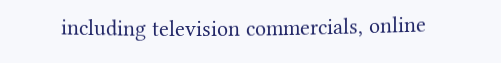including television commercials, online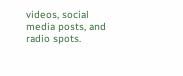videos, social media posts, and radio spots.